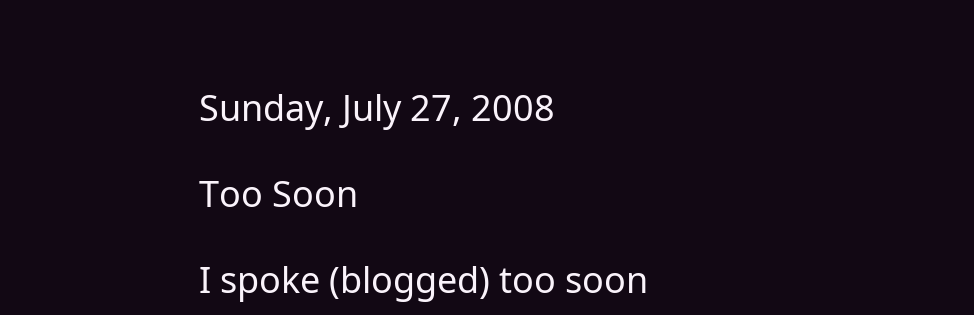Sunday, July 27, 2008

Too Soon

I spoke (blogged) too soon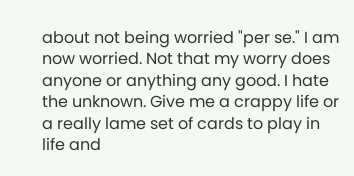about not being worried "per se." I am now worried. Not that my worry does anyone or anything any good. I hate the unknown. Give me a crappy life or a really lame set of cards to play in life and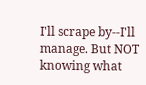I'll scrape by--I'll manage. But NOT knowing what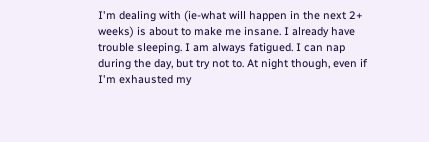I'm dealing with (ie-what will happen in the next 2+ weeks) is about to make me insane. I already have trouble sleeping. I am always fatigued. I can nap during the day, but try not to. At night though, even if I'm exhausted my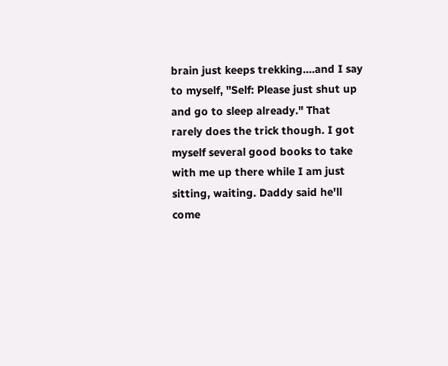brain just keeps trekking....and I say to myself, "Self: Please just shut up and go to sleep already." That rarely does the trick though. I got myself several good books to take with me up there while I am just sitting, waiting. Daddy said he'll come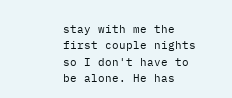stay with me the first couple nights so I don't have to be alone. He has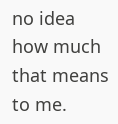no idea how much that means to me.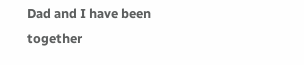Dad and I have been together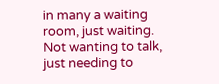in many a waiting room, just waiting. Not wanting to talk, just needing to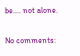be.... not alone.

No comments: